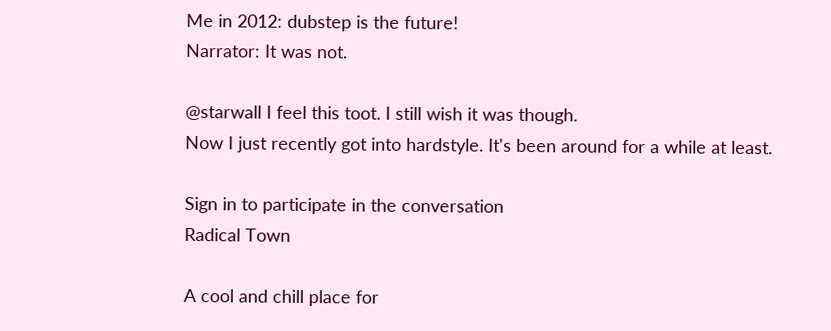Me in 2012: dubstep is the future!
Narrator: It was not.

@starwall I feel this toot. I still wish it was though.
Now I just recently got into hardstyle. It's been around for a while at least.

Sign in to participate in the conversation
Radical Town

A cool and chill place for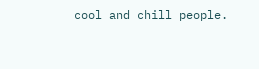cool and chill people.